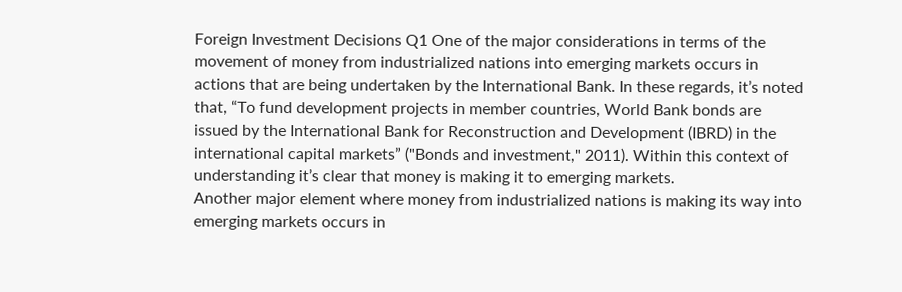Foreign Investment Decisions Q1 One of the major considerations in terms of the movement of money from industrialized nations into emerging markets occurs in actions that are being undertaken by the International Bank. In these regards, it’s noted that, “To fund development projects in member countries, World Bank bonds are issued by the International Bank for Reconstruction and Development (IBRD) in the international capital markets” ("Bonds and investment," 2011). Within this context of understanding it’s clear that money is making it to emerging markets.
Another major element where money from industrialized nations is making its way into emerging markets occurs in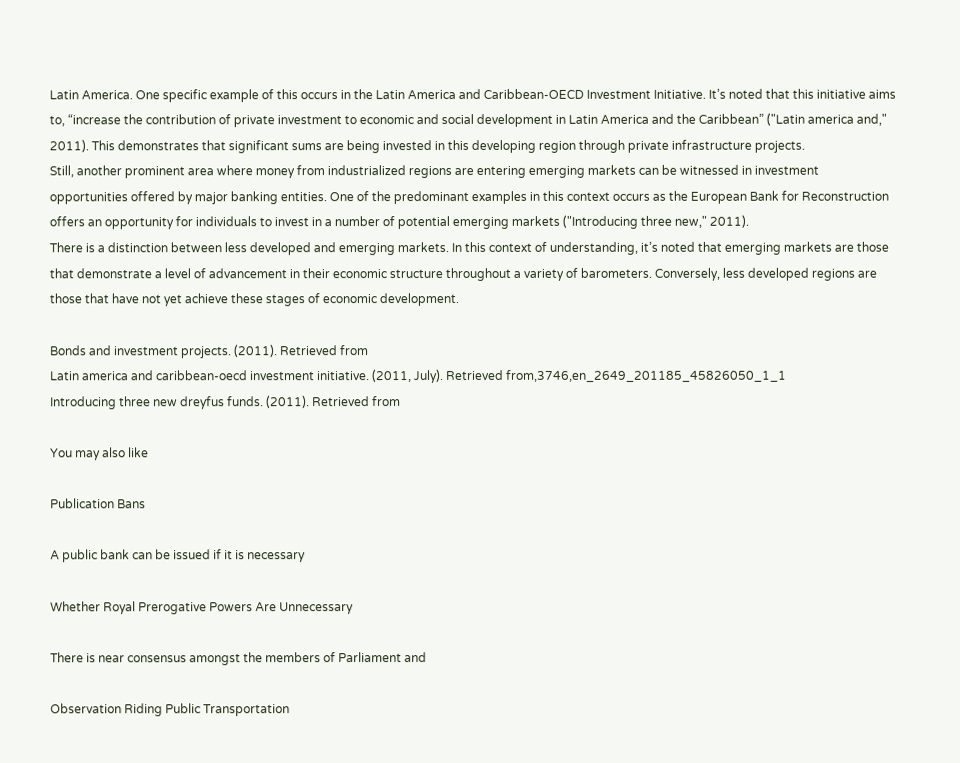Latin America. One specific example of this occurs in the Latin America and Caribbean-OECD Investment Initiative. It’s noted that this initiative aims to, “increase the contribution of private investment to economic and social development in Latin America and the Caribbean” ("Latin america and," 2011). This demonstrates that significant sums are being invested in this developing region through private infrastructure projects.
Still, another prominent area where money from industrialized regions are entering emerging markets can be witnessed in investment opportunities offered by major banking entities. One of the predominant examples in this context occurs as the European Bank for Reconstruction offers an opportunity for individuals to invest in a number of potential emerging markets ("Introducing three new," 2011).
There is a distinction between less developed and emerging markets. In this context of understanding, it’s noted that emerging markets are those that demonstrate a level of advancement in their economic structure throughout a variety of barometers. Conversely, less developed regions are those that have not yet achieve these stages of economic development.

Bonds and investment projects. (2011). Retrieved from
Latin america and caribbean-oecd investment initiative. (2011, July). Retrieved from,3746,en_2649_201185_45826050_1_1
Introducing three new dreyfus funds. (2011). Retrieved from

You may also like

Publication Bans

A public bank can be issued if it is necessary

Whether Royal Prerogative Powers Are Unnecessary

There is near consensus amongst the members of Parliament and

Observation Riding Public Transportation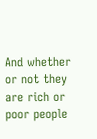And whether or not they are rich or poor people